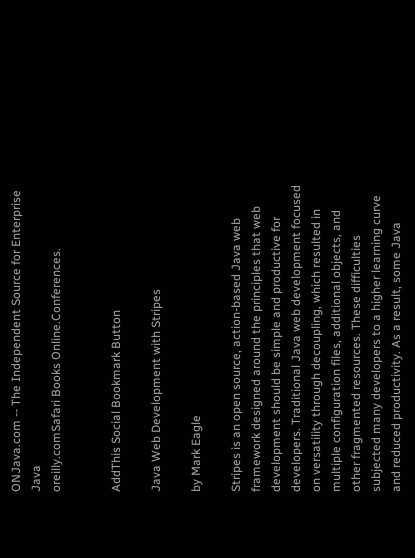ONJava.com -- The Independent Source for Enterprise Java
oreilly.comSafari Books Online.Conferences.


AddThis Social Bookmark Button

Java Web Development with Stripes

by Mark Eagle

Stripes is an open source, action-based Java web framework designed around the principles that web development should be simple and productive for developers. Traditional Java web development focused on versatility through decoupling, which resulted in multiple configuration files, additional objects, and other fragmented resources. These difficulties subjected many developers to a higher learning curve and reduced productivity. As a result, some Java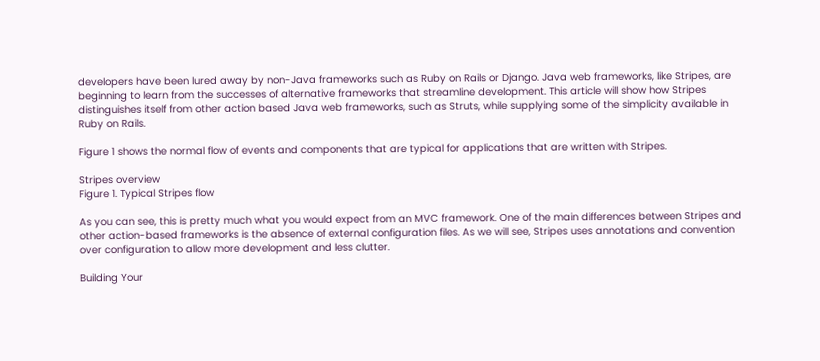developers have been lured away by non-Java frameworks such as Ruby on Rails or Django. Java web frameworks, like Stripes, are beginning to learn from the successes of alternative frameworks that streamline development. This article will show how Stripes distinguishes itself from other action based Java web frameworks, such as Struts, while supplying some of the simplicity available in Ruby on Rails.

Figure 1 shows the normal flow of events and components that are typical for applications that are written with Stripes.

Stripes overview
Figure 1. Typical Stripes flow

As you can see, this is pretty much what you would expect from an MVC framework. One of the main differences between Stripes and other action-based frameworks is the absence of external configuration files. As we will see, Stripes uses annotations and convention over configuration to allow more development and less clutter.

Building Your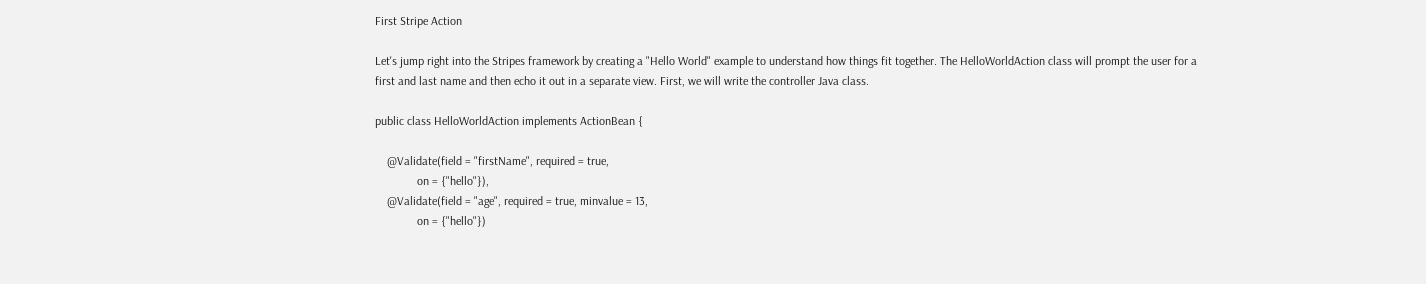First Stripe Action

Let's jump right into the Stripes framework by creating a "Hello World" example to understand how things fit together. The HelloWorldAction class will prompt the user for a first and last name and then echo it out in a separate view. First, we will write the controller Java class.

public class HelloWorldAction implements ActionBean {

    @Validate(field = "firstName", required = true,
              on = {"hello"}),
    @Validate(field = "age", required = true, minvalue = 13,
              on = {"hello"})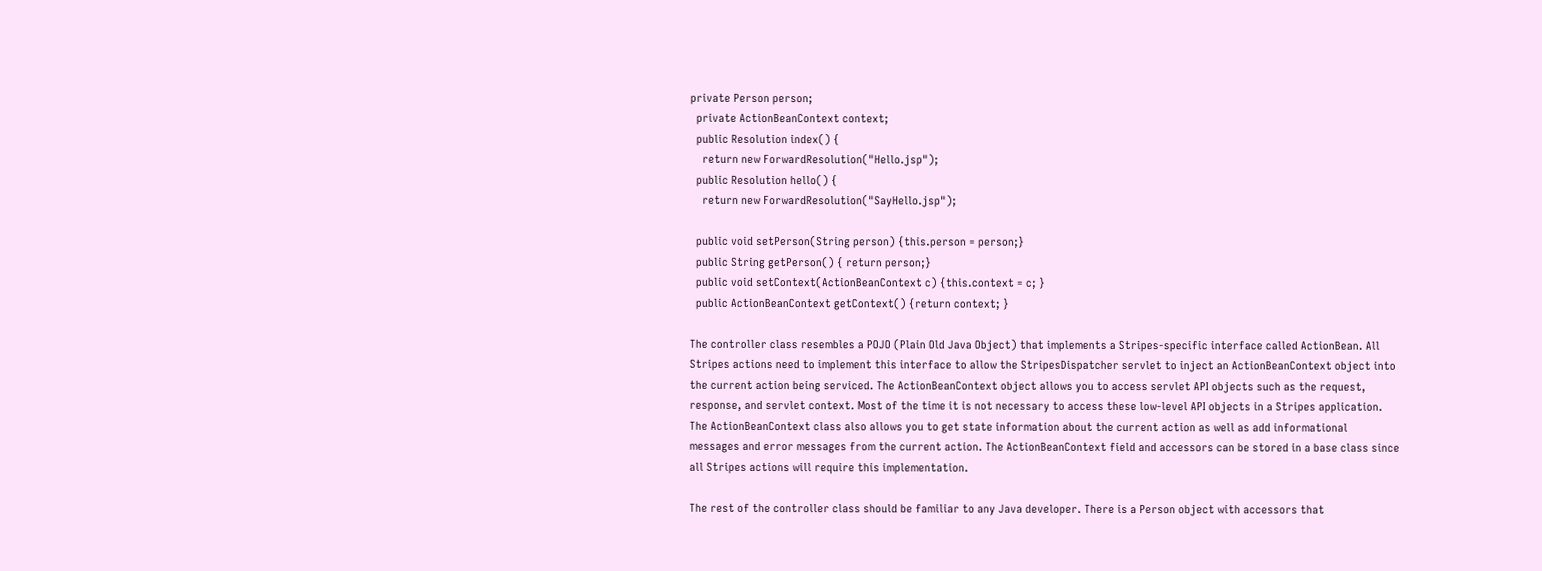private Person person;
  private ActionBeanContext context;
  public Resolution index() {
    return new ForwardResolution("Hello.jsp");
  public Resolution hello() {
    return new ForwardResolution("SayHello.jsp");

  public void setPerson(String person) {this.person = person;}
  public String getPerson() { return person;}
  public void setContext(ActionBeanContext c) {this.context = c; }
  public ActionBeanContext getContext() {return context; }

The controller class resembles a POJO (Plain Old Java Object) that implements a Stripes-specific interface called ActionBean. All Stripes actions need to implement this interface to allow the StripesDispatcher servlet to inject an ActionBeanContext object into the current action being serviced. The ActionBeanContext object allows you to access servlet API objects such as the request, response, and servlet context. Most of the time it is not necessary to access these low-level API objects in a Stripes application. The ActionBeanContext class also allows you to get state information about the current action as well as add informational messages and error messages from the current action. The ActionBeanContext field and accessors can be stored in a base class since all Stripes actions will require this implementation.

The rest of the controller class should be familiar to any Java developer. There is a Person object with accessors that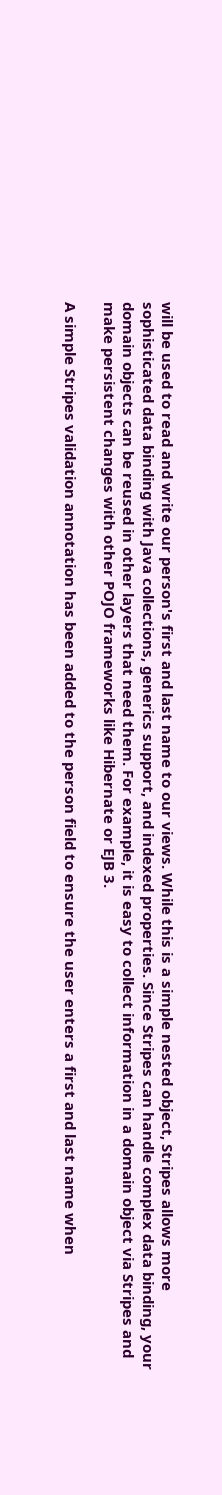will be used to read and write our person's first and last name to our views. While this is a simple nested object, Stripes allows more sophisticated data binding with Java collections, generics support, and indexed properties. Since Stripes can handle complex data binding, your domain objects can be reused in other layers that need them. For example, it is easy to collect information in a domain object via Stripes and make persistent changes with other POJO frameworks like Hibernate or EJB 3.

A simple Stripes validation annotation has been added to the person field to ensure the user enters a first and last name when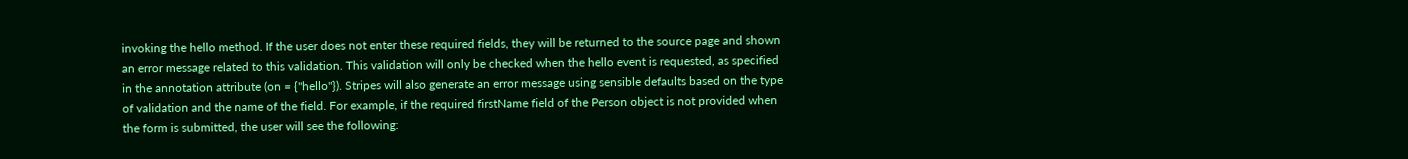invoking the hello method. If the user does not enter these required fields, they will be returned to the source page and shown an error message related to this validation. This validation will only be checked when the hello event is requested, as specified in the annotation attribute (on = {"hello"}). Stripes will also generate an error message using sensible defaults based on the type of validation and the name of the field. For example, if the required firstName field of the Person object is not provided when the form is submitted, the user will see the following: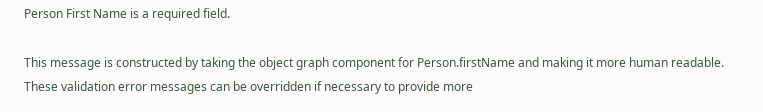Person First Name is a required field.

This message is constructed by taking the object graph component for Person.firstName and making it more human readable. These validation error messages can be overridden if necessary to provide more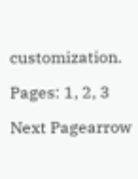customization.

Pages: 1, 2, 3

Next Pagearrow